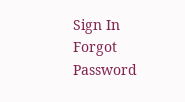Sign In Forgot Password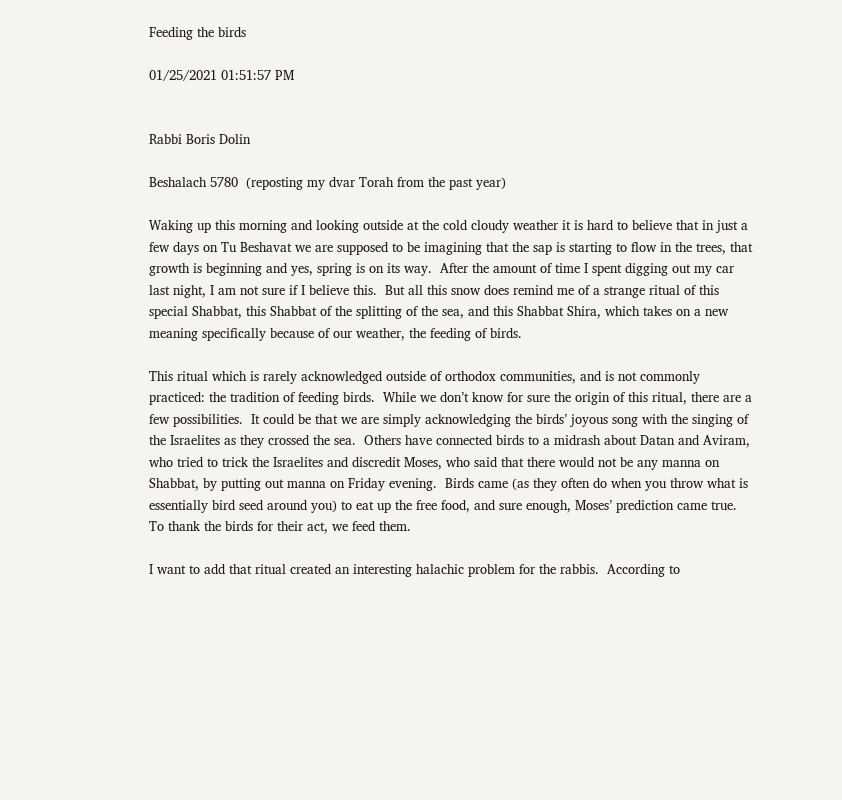Feeding the birds

01/25/2021 01:51:57 PM


Rabbi Boris Dolin

Beshalach 5780  (reposting my dvar Torah from the past year)

Waking up this morning and looking outside at the cold cloudy weather it is hard to believe that in just a few days on Tu Beshavat we are supposed to be imagining that the sap is starting to flow in the trees, that growth is beginning and yes, spring is on its way.  After the amount of time I spent digging out my car last night, I am not sure if I believe this.  But all this snow does remind me of a strange ritual of this special Shabbat, this Shabbat of the splitting of the sea, and this Shabbat Shira, which takes on a new meaning specifically because of our weather, the feeding of birds.

This ritual which is rarely acknowledged outside of orthodox communities, and is not commonly practiced: the tradition of feeding birds.  While we don’t know for sure the origin of this ritual, there are a few possibilities.  It could be that we are simply acknowledging the birds’ joyous song with the singing of the Israelites as they crossed the sea.  Others have connected birds to a midrash about Datan and Aviram, who tried to trick the Israelites and discredit Moses, who said that there would not be any manna on Shabbat, by putting out manna on Friday evening.  Birds came (as they often do when you throw what is essentially bird seed around you) to eat up the free food, and sure enough, Moses’ prediction came true.  To thank the birds for their act, we feed them.

I want to add that ritual created an interesting halachic problem for the rabbis.  According to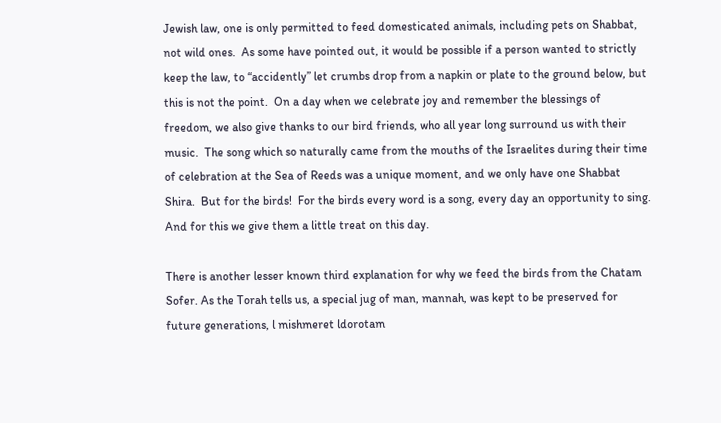Jewish law, one is only permitted to feed domesticated animals, including pets on Shabbat, not wild ones.  As some have pointed out, it would be possible if a person wanted to strictly keep the law, to “accidently” let crumbs drop from a napkin or plate to the ground below, but this is not the point.  On a day when we celebrate joy and remember the blessings of freedom, we also give thanks to our bird friends, who all year long surround us with their music.  The song which so naturally came from the mouths of the Israelites during their time of celebration at the Sea of Reeds was a unique moment, and we only have one Shabbat Shira.  But for the birds!  For the birds every word is a song, every day an opportunity to sing.  And for this we give them a little treat on this day.

There is another lesser known third explanation for why we feed the birds from the Chatam Sofer. As the Torah tells us, a special jug of man, mannah, was kept to be preserved for future generations, l mishmeret ldorotam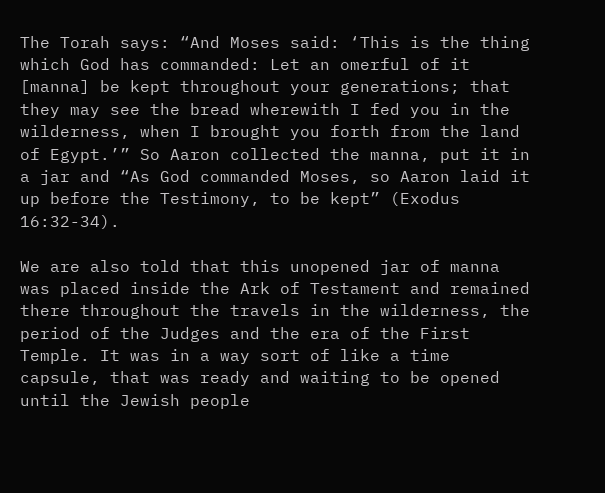The Torah says: “And Moses said: ‘This is the thing which God has commanded: Let an omerful of it [manna] be kept throughout your generations; that they may see the bread wherewith I fed you in the wilderness, when I brought you forth from the land of Egypt.’” So Aaron collected the manna, put it in a jar and “As God commanded Moses, so Aaron laid it up before the Testimony, to be kept” (Exodus 16:32-34).

We are also told that this unopened jar of manna was placed inside the Ark of Testament and remained there throughout the travels in the wilderness, the period of the Judges and the era of the First Temple. It was in a way sort of like a time capsule, that was ready and waiting to be opened until the Jewish people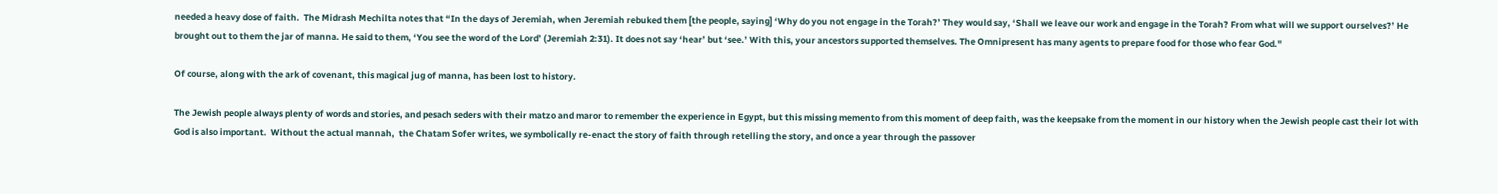needed a heavy dose of faith.  The Midrash Mechilta notes that “In the days of Jeremiah, when Jeremiah rebuked them [the people, saying] ‘Why do you not engage in the Torah?’ They would say, ‘Shall we leave our work and engage in the Torah? From what will we support ourselves?’ He brought out to them the jar of manna. He said to them, ‘You see the word of the Lord’ (Jeremiah 2:31). It does not say ‘hear’ but ‘see.’ With this, your ancestors supported themselves. The Omnipresent has many agents to prepare food for those who fear God."

Of course, along with the ark of covenant, this magical jug of manna, has been lost to history.

The Jewish people always plenty of words and stories, and pesach seders with their matzo and maror to remember the experience in Egypt, but this missing memento from this moment of deep faith, was the keepsake from the moment in our history when the Jewish people cast their lot with God is also important.  Without the actual mannah,  the Chatam Sofer writes, we symbolically re-enact the story of faith through retelling the story, and once a year through the passover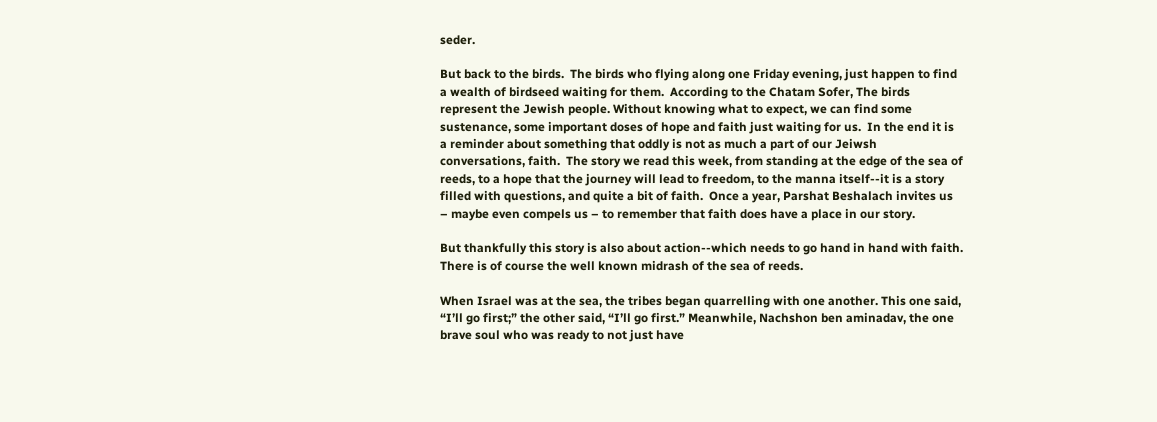seder.

But back to the birds.  The birds who flying along one Friday evening, just happen to find a wealth of birdseed waiting for them.  According to the Chatam Sofer, The birds represent the Jewish people. Without knowing what to expect, we can find some sustenance, some important doses of hope and faith just waiting for us.  In the end it is a reminder about something that oddly is not as much a part of our Jeiwsh conversations, faith.  The story we read this week, from standing at the edge of the sea of reeds, to a hope that the journey will lead to freedom, to the manna itself--it is a story filled with questions, and quite a bit of faith.  Once a year, Parshat Beshalach invites us – maybe even compels us – to remember that faith does have a place in our story.

But thankfully this story is also about action--which needs to go hand in hand with faith.  There is of course the well known midrash of the sea of reeds.

When Israel was at the sea, the tribes began quarrelling with one another. This one said, “I’ll go first;” the other said, “I’ll go first.” Meanwhile, Nachshon ben aminadav, the one brave soul who was ready to not just have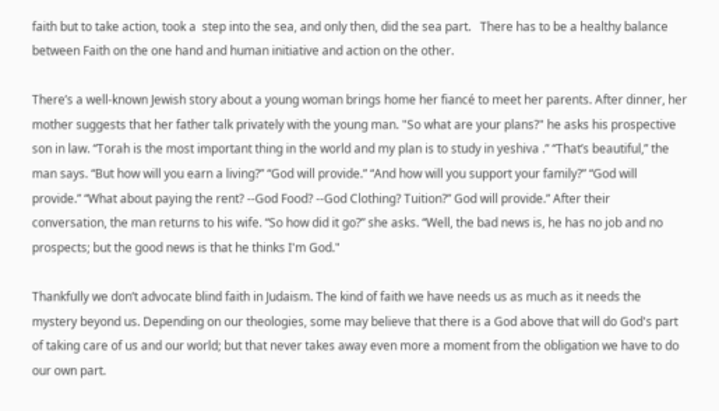faith but to take action, took a  step into the sea, and only then, did the sea part.   There has to be a healthy balance between Faith on the one hand and human initiative and action on the other.

There’s a well-known Jewish story about a young woman brings home her fiancé to meet her parents. After dinner, her mother suggests that her father talk privately with the young man. "So what are your plans?" he asks his prospective son in law. “Torah is the most important thing in the world and my plan is to study in yeshiva .” “That’s beautiful,” the man says. “But how will you earn a living?” “God will provide.” “And how will you support your family?” “God will provide.” “What about paying the rent? --God Food? --God Clothing? Tuition?” God will provide.” After their conversation, the man returns to his wife. “So how did it go?” she asks. “Well, the bad news is, he has no job and no prospects; but the good news is that he thinks I'm God."

Thankfully we don’t advocate blind faith in Judaism. The kind of faith we have needs us as much as it needs the mystery beyond us. Depending on our theologies, some may believe that there is a God above that will do God's part of taking care of us and our world; but that never takes away even more a moment from the obligation we have to do our own part.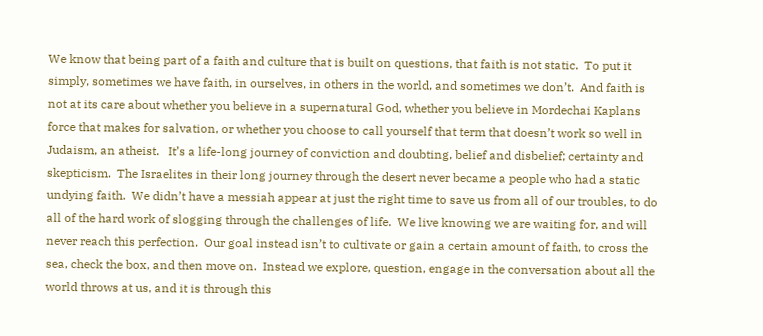We know that being part of a faith and culture that is built on questions, that faith is not static.  To put it simply, sometimes we have faith, in ourselves, in others in the world, and sometimes we don’t.  And faith is not at its care about whether you believe in a supernatural God, whether you believe in Mordechai Kaplans force that makes for salvation, or whether you choose to call yourself that term that doesn’t work so well in Judaism, an atheist.   It’s a life-long journey of conviction and doubting, belief and disbelief; certainty and skepticism.  The Israelites in their long journey through the desert never became a people who had a static undying faith.  We didn’t have a messiah appear at just the right time to save us from all of our troubles, to do all of the hard work of slogging through the challenges of life.  We live knowing we are waiting for, and will never reach this perfection.  Our goal instead isn’t to cultivate or gain a certain amount of faith, to cross the sea, check the box, and then move on.  Instead we explore, question, engage in the conversation about all the world throws at us, and it is through this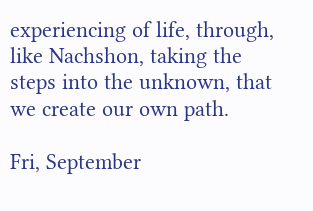experiencing of life, through, like Nachshon, taking the steps into the unknown, that we create our own path.

Fri, September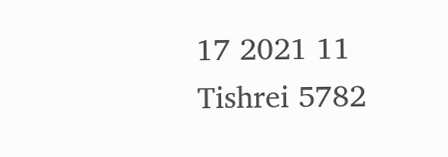17 2021 11 Tishrei 5782